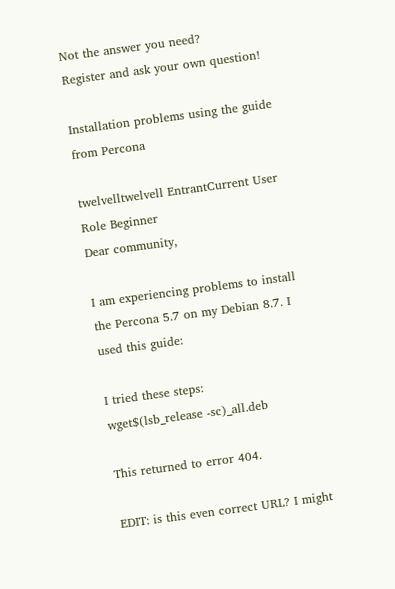Not the answer you need?
Register and ask your own question!

Installation problems using the guide from Percona

twelvelltwelvell EntrantCurrent User Role Beginner
Dear community,

I am experiencing problems to install the Percona 5.7 on my Debian 8.7. I used this guide:

I tried these steps:
wget$(lsb_release -sc)_all.deb

This returned to error 404.

EDIT: is this even correct URL? I might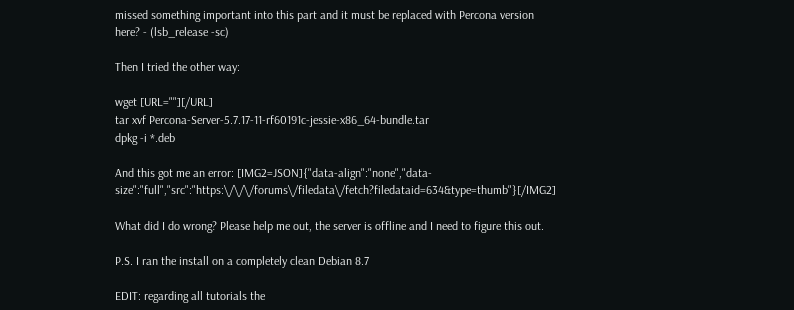missed something important into this part and it must be replaced with Percona version here? - (lsb_release -sc)

Then I tried the other way:

wget [URL=""][/URL]
tar xvf Percona-Server-5.7.17-11-rf60191c-jessie-x86_64-bundle.tar
dpkg -i *.deb

And this got me an error: [IMG2=JSON]{"data-align":"none","data-size":"full","src":"https:\/\/\/forums\/filedata\/fetch?filedataid=634&type=thumb"}[/IMG2]

What did I do wrong? Please help me out, the server is offline and I need to figure this out.

P.S. I ran the install on a completely clean Debian 8.7

EDIT: regarding all tutorials the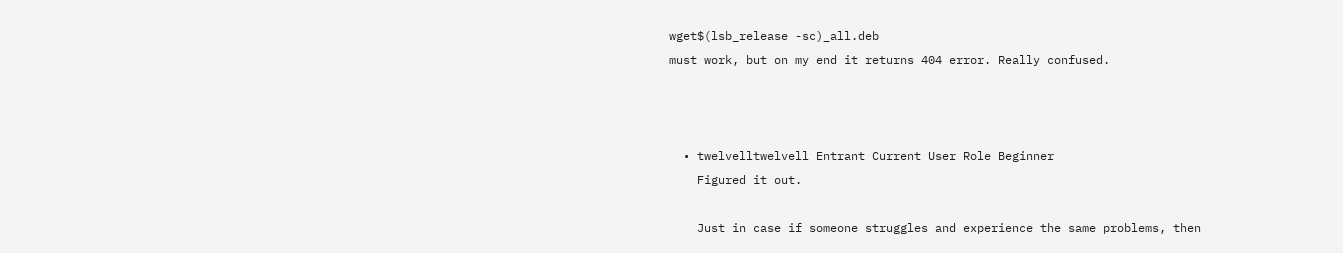wget$(lsb_release -sc)_all.deb
must work, but on my end it returns 404 error. Really confused.



  • twelvelltwelvell Entrant Current User Role Beginner
    Figured it out.

    Just in case if someone struggles and experience the same problems, then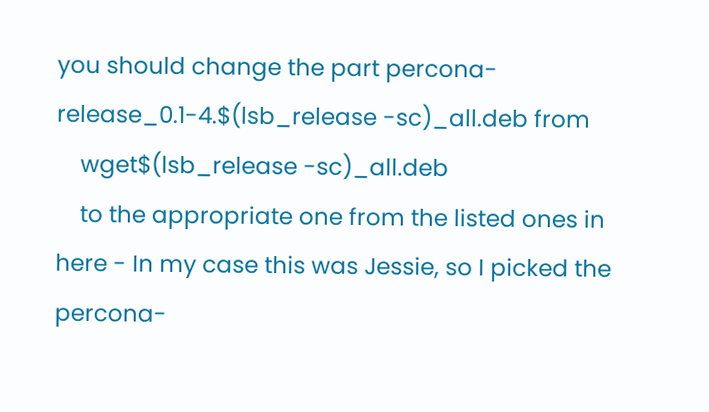you should change the part percona-release_0.1-4.$(lsb_release -sc)_all.deb from
    wget$(lsb_release -sc)_all.deb
    to the appropriate one from the listed ones in here - In my case this was Jessie, so I picked the percona-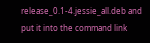release_0.1-4.jessie_all.deb and put it into the command link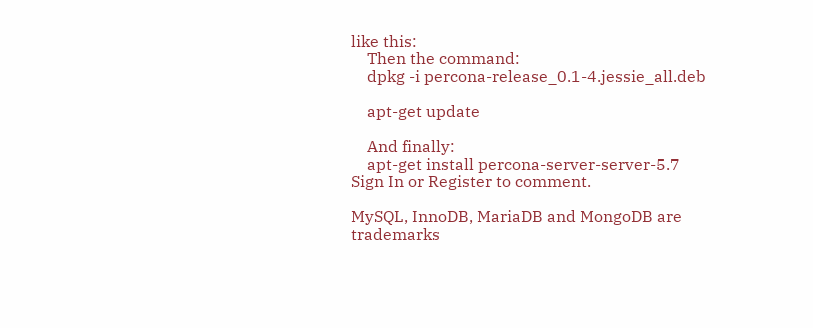like this:
    Then the command:
    dpkg -i percona-release_0.1-4.jessie_all.deb

    apt-get update

    And finally:
    apt-get install percona-server-server-5.7
Sign In or Register to comment.

MySQL, InnoDB, MariaDB and MongoDB are trademarks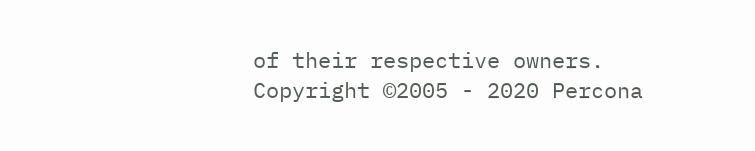of their respective owners.
Copyright ©2005 - 2020 Percona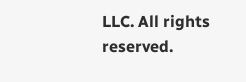LLC. All rights reserved.